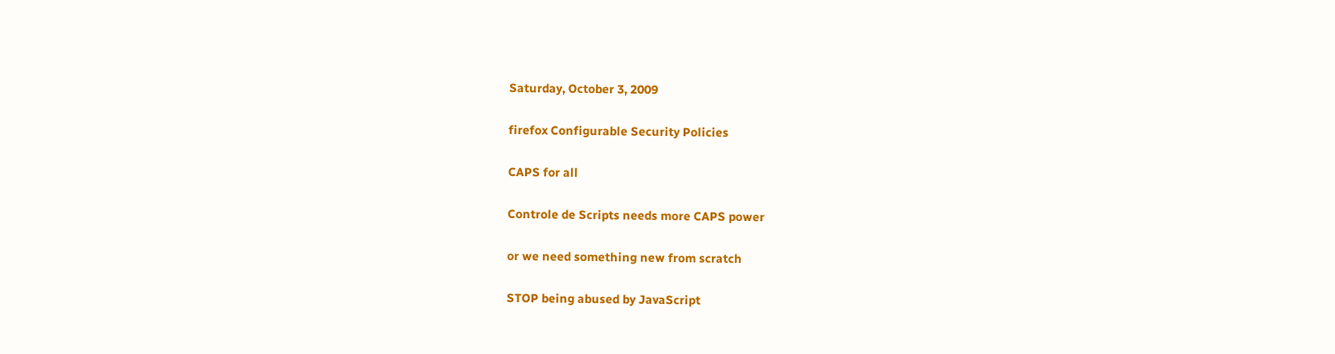Saturday, October 3, 2009

firefox Configurable Security Policies

CAPS for all

Controle de Scripts needs more CAPS power

or we need something new from scratch

STOP being abused by JavaScript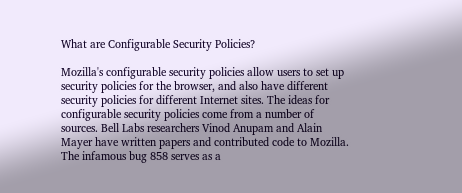What are Configurable Security Policies?

Mozilla's configurable security policies allow users to set up security policies for the browser, and also have different security policies for different Internet sites. The ideas for configurable security policies come from a number of sources. Bell Labs researchers Vinod Anupam and Alain Mayer have written papers and contributed code to Mozilla. The infamous bug 858 serves as a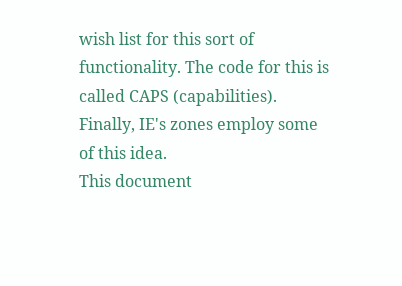wish list for this sort of functionality. The code for this is called CAPS (capabilities). Finally, IE's zones employ some of this idea.
This document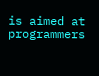is aimed at programmers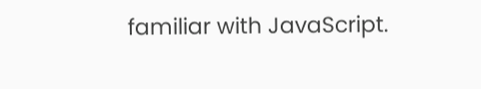familiar with JavaScript.